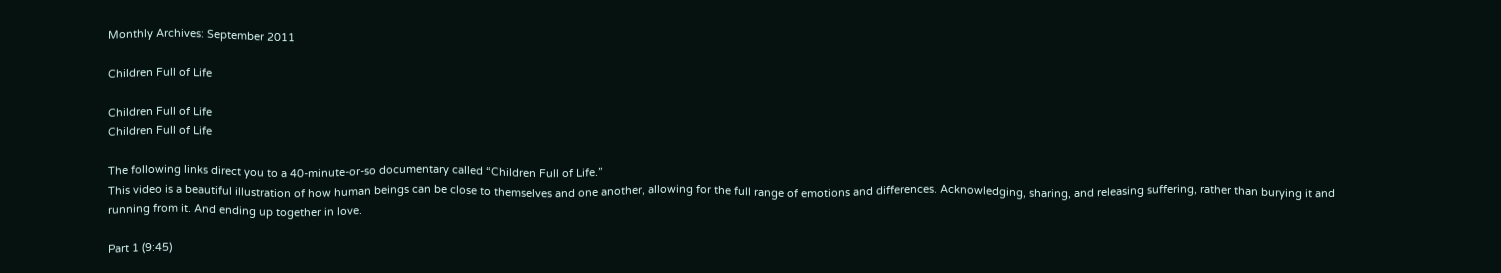Monthly Archives: September 2011

Children Full of Life

Children Full of Life
Children Full of Life

The following links direct you to a 40-minute-or-so documentary called “Children Full of Life.”
This video is a beautiful illustration of how human beings can be close to themselves and one another, allowing for the full range of emotions and differences. Acknowledging, sharing, and releasing suffering, rather than burying it and running from it. And ending up together in love.

Part 1 (9:45)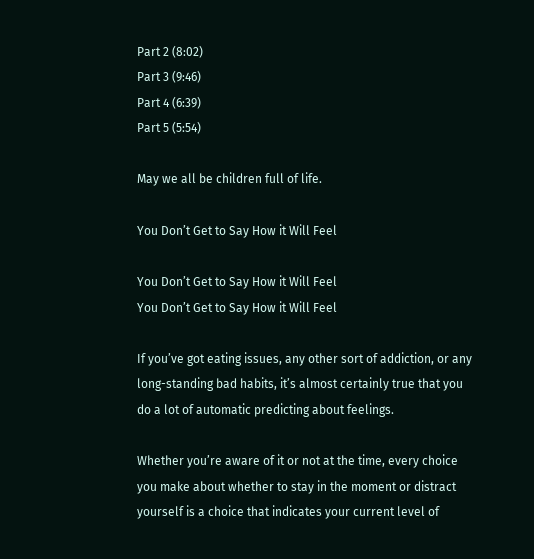Part 2 (8:02)
Part 3 (9:46)
Part 4 (6:39)
Part 5 (5:54)

May we all be children full of life.

You Don’t Get to Say How it Will Feel

You Don’t Get to Say How it Will Feel
You Don’t Get to Say How it Will Feel

If you’ve got eating issues, any other sort of addiction, or any long-standing bad habits, it’s almost certainly true that you do a lot of automatic predicting about feelings.

Whether you’re aware of it or not at the time, every choice you make about whether to stay in the moment or distract yourself is a choice that indicates your current level of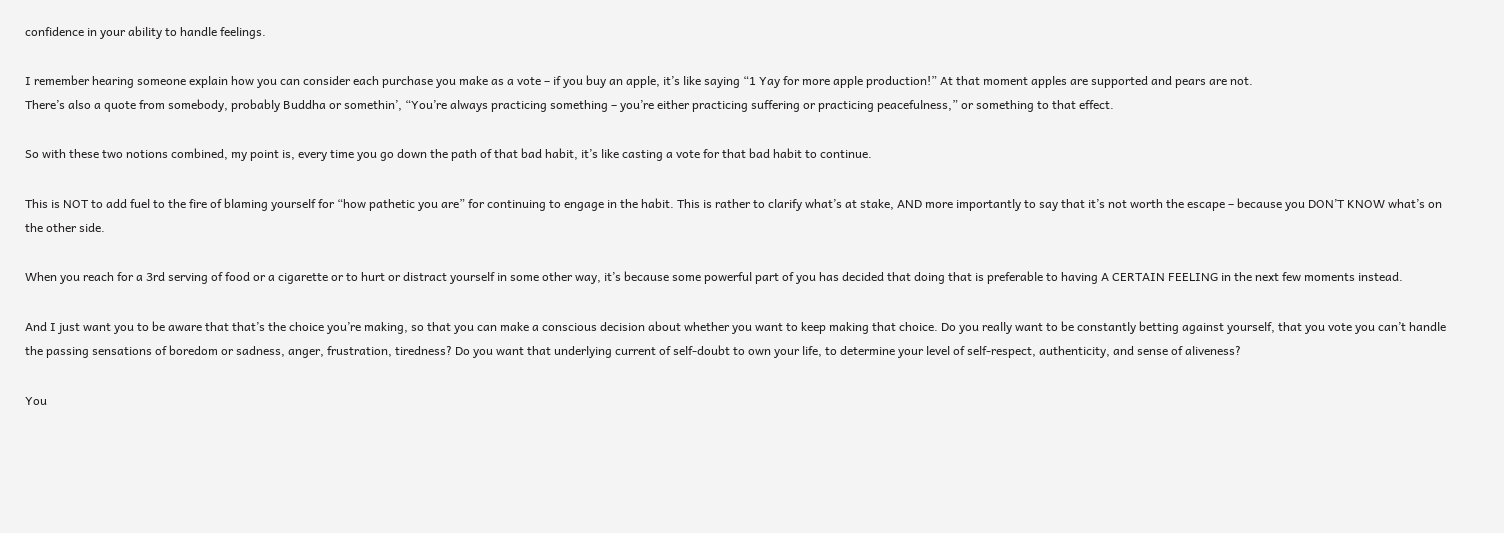confidence in your ability to handle feelings.

I remember hearing someone explain how you can consider each purchase you make as a vote – if you buy an apple, it’s like saying “1 Yay for more apple production!” At that moment apples are supported and pears are not.
There’s also a quote from somebody, probably Buddha or somethin’, “You’re always practicing something – you’re either practicing suffering or practicing peacefulness,” or something to that effect.

So with these two notions combined, my point is, every time you go down the path of that bad habit, it’s like casting a vote for that bad habit to continue.

This is NOT to add fuel to the fire of blaming yourself for “how pathetic you are” for continuing to engage in the habit. This is rather to clarify what’s at stake, AND more importantly to say that it’s not worth the escape – because you DON’T KNOW what’s on the other side.

When you reach for a 3rd serving of food or a cigarette or to hurt or distract yourself in some other way, it’s because some powerful part of you has decided that doing that is preferable to having A CERTAIN FEELING in the next few moments instead.

And I just want you to be aware that that’s the choice you’re making, so that you can make a conscious decision about whether you want to keep making that choice. Do you really want to be constantly betting against yourself, that you vote you can’t handle the passing sensations of boredom or sadness, anger, frustration, tiredness? Do you want that underlying current of self-doubt to own your life, to determine your level of self-respect, authenticity, and sense of aliveness?

You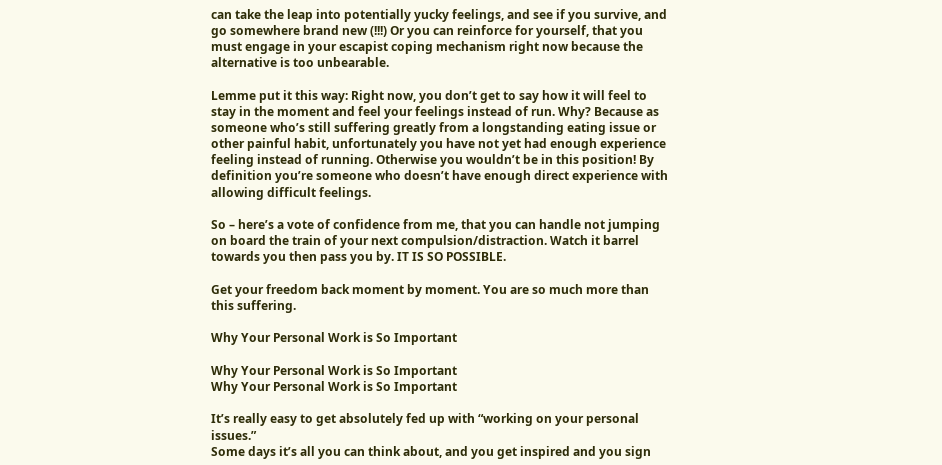can take the leap into potentially yucky feelings, and see if you survive, and go somewhere brand new (!!!) Or you can reinforce for yourself, that you must engage in your escapist coping mechanism right now because the alternative is too unbearable.

Lemme put it this way: Right now, you don’t get to say how it will feel to stay in the moment and feel your feelings instead of run. Why? Because as someone who’s still suffering greatly from a longstanding eating issue or other painful habit, unfortunately you have not yet had enough experience feeling instead of running. Otherwise you wouldn’t be in this position! By definition you’re someone who doesn’t have enough direct experience with allowing difficult feelings.

So – here’s a vote of confidence from me, that you can handle not jumping on board the train of your next compulsion/distraction. Watch it barrel towards you then pass you by. IT IS SO POSSIBLE.

Get your freedom back moment by moment. You are so much more than this suffering.

Why Your Personal Work is So Important

Why Your Personal Work is So Important
Why Your Personal Work is So Important

It’s really easy to get absolutely fed up with “working on your personal issues.”
Some days it’s all you can think about, and you get inspired and you sign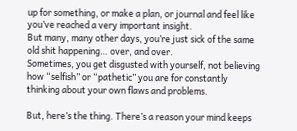up for something, or make a plan, or journal and feel like you’ve reached a very important insight.
But many, many other days, you’re just sick of the same old shit happening… over, and over.
Sometimes, you get disgusted with yourself, not believing how “selfish” or “pathetic” you are for constantly thinking about your own flaws and problems.

But, here’s the thing. There’s a reason your mind keeps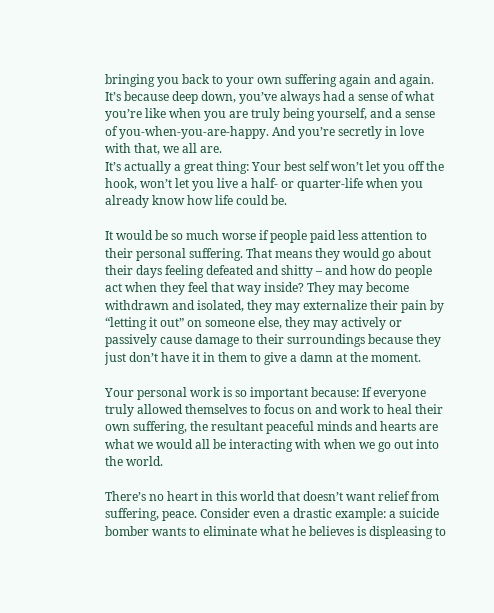bringing you back to your own suffering again and again. It’s because deep down, you’ve always had a sense of what you’re like when you are truly being yourself, and a sense of you-when-you-are-happy. And you’re secretly in love with that, we all are.
It’s actually a great thing: Your best self won’t let you off the hook, won’t let you live a half- or quarter-life when you already know how life could be.

It would be so much worse if people paid less attention to their personal suffering. That means they would go about their days feeling defeated and shitty – and how do people act when they feel that way inside? They may become withdrawn and isolated, they may externalize their pain by “letting it out” on someone else, they may actively or passively cause damage to their surroundings because they just don’t have it in them to give a damn at the moment.

Your personal work is so important because: If everyone truly allowed themselves to focus on and work to heal their own suffering, the resultant peaceful minds and hearts are what we would all be interacting with when we go out into the world.

There’s no heart in this world that doesn’t want relief from suffering, peace. Consider even a drastic example: a suicide bomber wants to eliminate what he believes is displeasing to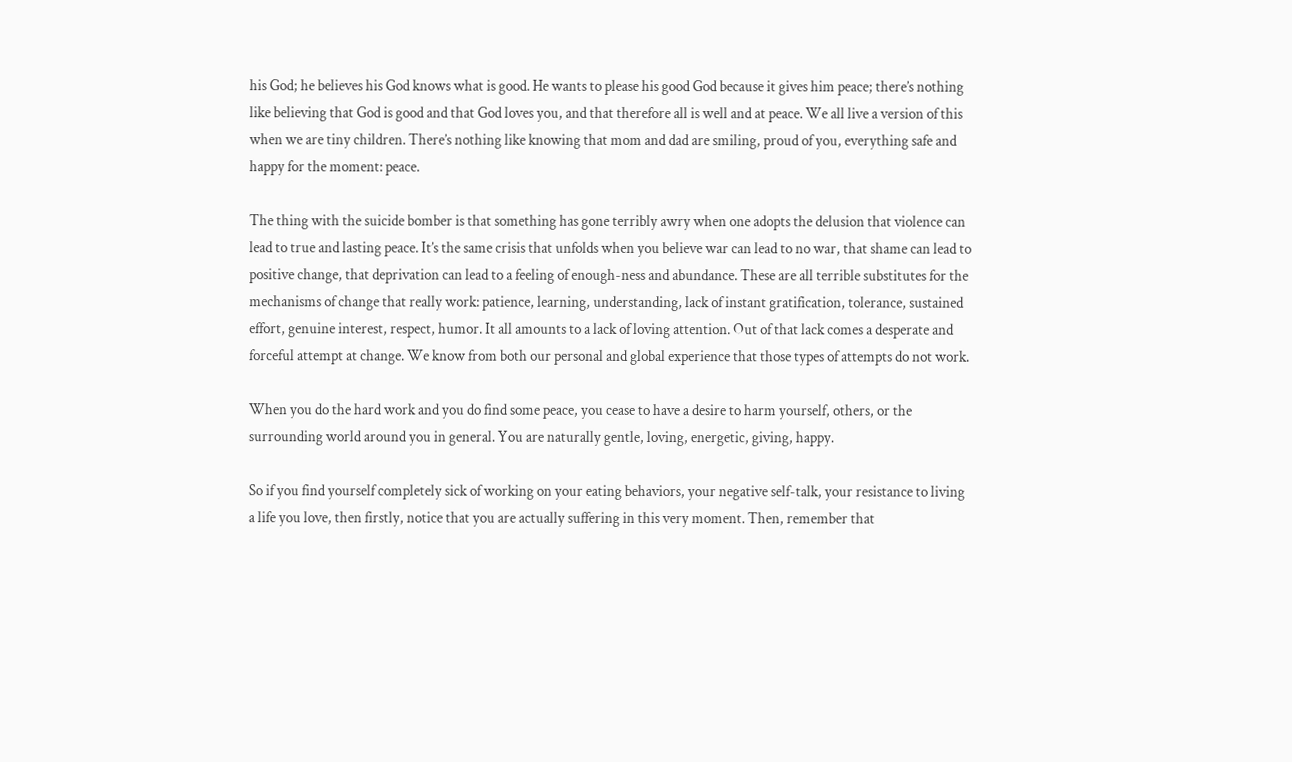his God; he believes his God knows what is good. He wants to please his good God because it gives him peace; there’s nothing like believing that God is good and that God loves you, and that therefore all is well and at peace. We all live a version of this when we are tiny children. There’s nothing like knowing that mom and dad are smiling, proud of you, everything safe and happy for the moment: peace.

The thing with the suicide bomber is that something has gone terribly awry when one adopts the delusion that violence can lead to true and lasting peace. It’s the same crisis that unfolds when you believe war can lead to no war, that shame can lead to positive change, that deprivation can lead to a feeling of enough-ness and abundance. These are all terrible substitutes for the mechanisms of change that really work: patience, learning, understanding, lack of instant gratification, tolerance, sustained effort, genuine interest, respect, humor. It all amounts to a lack of loving attention. Out of that lack comes a desperate and forceful attempt at change. We know from both our personal and global experience that those types of attempts do not work.

When you do the hard work and you do find some peace, you cease to have a desire to harm yourself, others, or the surrounding world around you in general. You are naturally gentle, loving, energetic, giving, happy.

So if you find yourself completely sick of working on your eating behaviors, your negative self-talk, your resistance to living a life you love, then firstly, notice that you are actually suffering in this very moment. Then, remember that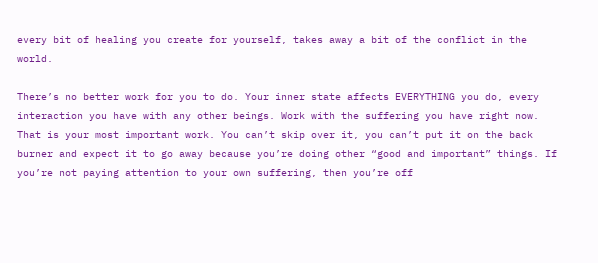every bit of healing you create for yourself, takes away a bit of the conflict in the world.

There’s no better work for you to do. Your inner state affects EVERYTHING you do, every interaction you have with any other beings. Work with the suffering you have right now. That is your most important work. You can’t skip over it, you can’t put it on the back burner and expect it to go away because you’re doing other “good and important” things. If you’re not paying attention to your own suffering, then you’re off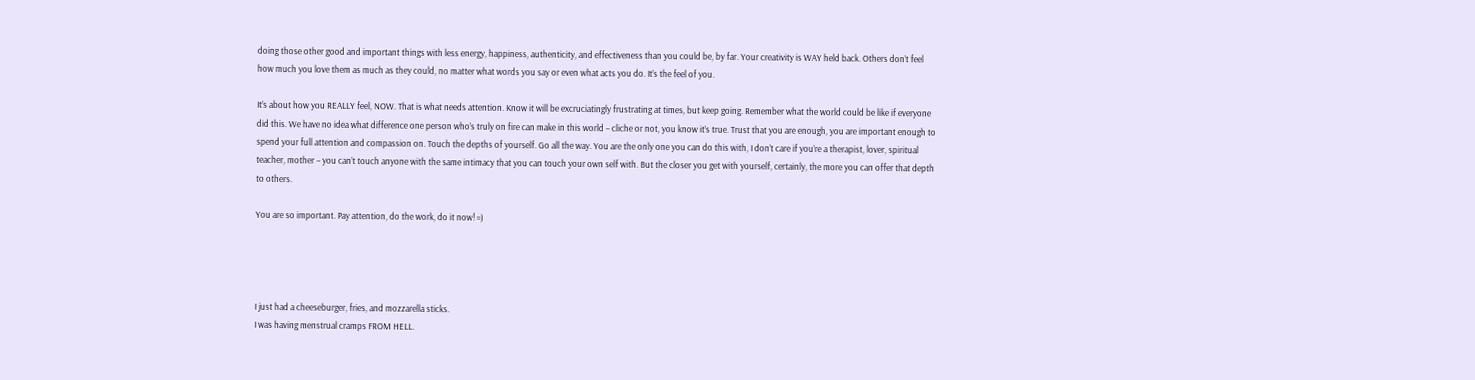doing those other good and important things with less energy, happiness, authenticity, and effectiveness than you could be, by far. Your creativity is WAY held back. Others don’t feel how much you love them as much as they could, no matter what words you say or even what acts you do. It’s the feel of you.

It’s about how you REALLY feel, NOW. That is what needs attention. Know it will be excruciatingly frustrating at times, but keep going. Remember what the world could be like if everyone did this. We have no idea what difference one person who’s truly on fire can make in this world – cliche or not, you know it’s true. Trust that you are enough, you are important enough to spend your full attention and compassion on. Touch the depths of yourself. Go all the way. You are the only one you can do this with, I don’t care if you’re a therapist, lover, spiritual teacher, mother – you can’t touch anyone with the same intimacy that you can touch your own self with. But the closer you get with yourself, certainly, the more you can offer that depth to others.

You are so important. Pay attention, do the work, do it now! =)




I just had a cheeseburger, fries, and mozzarella sticks.
I was having menstrual cramps FROM HELL.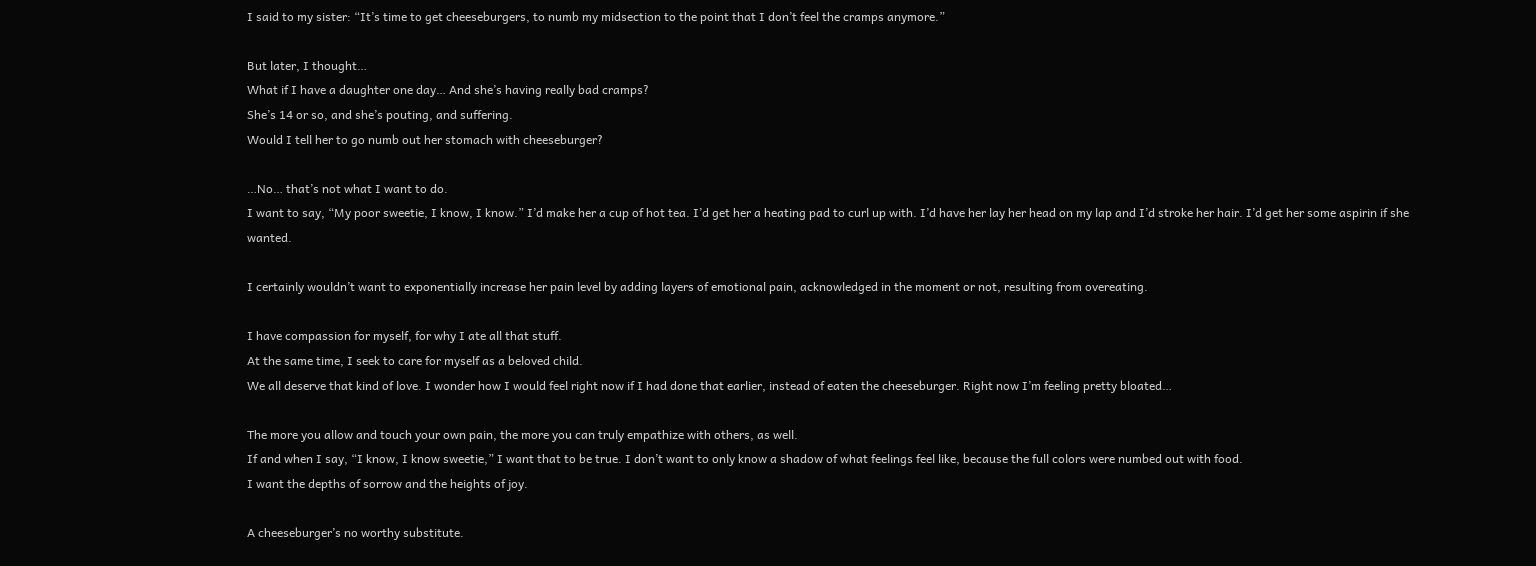I said to my sister: “It’s time to get cheeseburgers, to numb my midsection to the point that I don’t feel the cramps anymore.”

But later, I thought…
What if I have a daughter one day… And she’s having really bad cramps?
She’s 14 or so, and she’s pouting, and suffering.
Would I tell her to go numb out her stomach with cheeseburger?

…No… that’s not what I want to do.
I want to say, “My poor sweetie, I know, I know.” I’d make her a cup of hot tea. I’d get her a heating pad to curl up with. I’d have her lay her head on my lap and I’d stroke her hair. I’d get her some aspirin if she wanted.

I certainly wouldn’t want to exponentially increase her pain level by adding layers of emotional pain, acknowledged in the moment or not, resulting from overeating.

I have compassion for myself, for why I ate all that stuff.
At the same time, I seek to care for myself as a beloved child.
We all deserve that kind of love. I wonder how I would feel right now if I had done that earlier, instead of eaten the cheeseburger. Right now I’m feeling pretty bloated…

The more you allow and touch your own pain, the more you can truly empathize with others, as well.
If and when I say, “I know, I know sweetie,” I want that to be true. I don’t want to only know a shadow of what feelings feel like, because the full colors were numbed out with food.
I want the depths of sorrow and the heights of joy.

A cheeseburger’s no worthy substitute.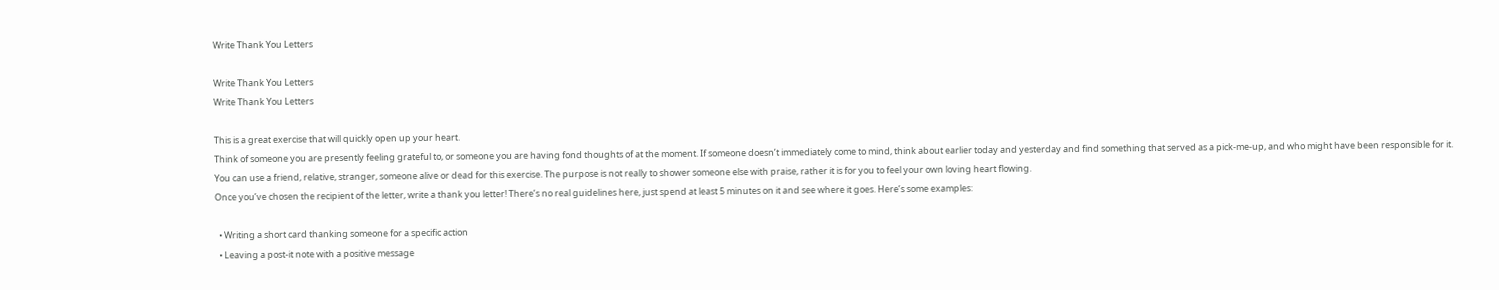Write Thank You Letters

Write Thank You Letters
Write Thank You Letters

This is a great exercise that will quickly open up your heart.
Think of someone you are presently feeling grateful to, or someone you are having fond thoughts of at the moment. If someone doesn’t immediately come to mind, think about earlier today and yesterday and find something that served as a pick-me-up, and who might have been responsible for it.
You can use a friend, relative, stranger, someone alive or dead for this exercise. The purpose is not really to shower someone else with praise, rather it is for you to feel your own loving heart flowing.
Once you’ve chosen the recipient of the letter, write a thank you letter! There’s no real guidelines here, just spend at least 5 minutes on it and see where it goes. Here’s some examples:

  • Writing a short card thanking someone for a specific action
  • Leaving a post-it note with a positive message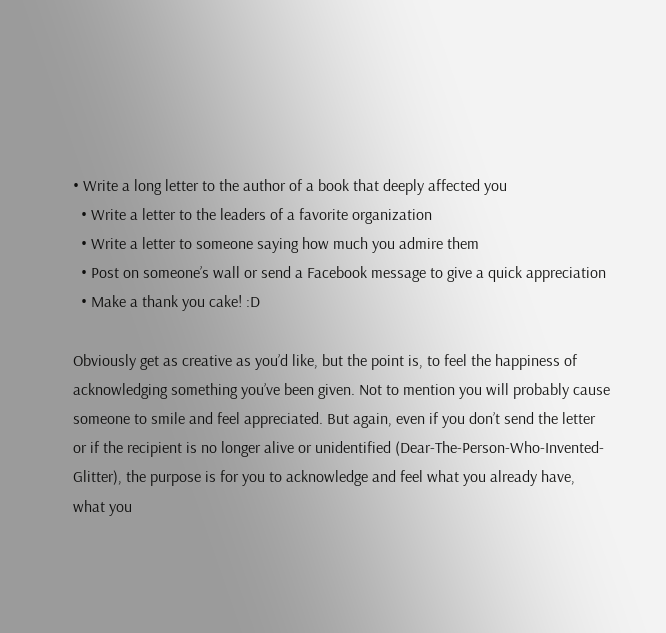• Write a long letter to the author of a book that deeply affected you
  • Write a letter to the leaders of a favorite organization
  • Write a letter to someone saying how much you admire them
  • Post on someone’s wall or send a Facebook message to give a quick appreciation
  • Make a thank you cake! :D

Obviously get as creative as you’d like, but the point is, to feel the happiness of acknowledging something you’ve been given. Not to mention you will probably cause someone to smile and feel appreciated. But again, even if you don’t send the letter or if the recipient is no longer alive or unidentified (Dear-The-Person-Who-Invented-Glitter), the purpose is for you to acknowledge and feel what you already have, what you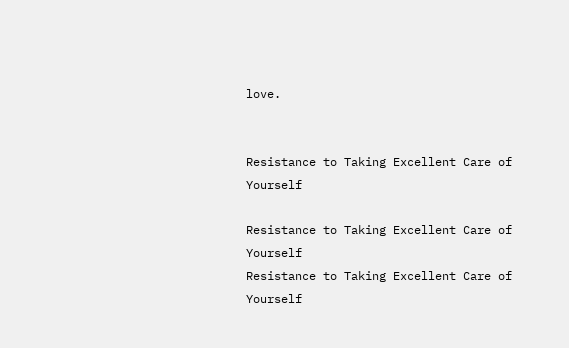love.


Resistance to Taking Excellent Care of Yourself

Resistance to Taking Excellent Care of Yourself
Resistance to Taking Excellent Care of Yourself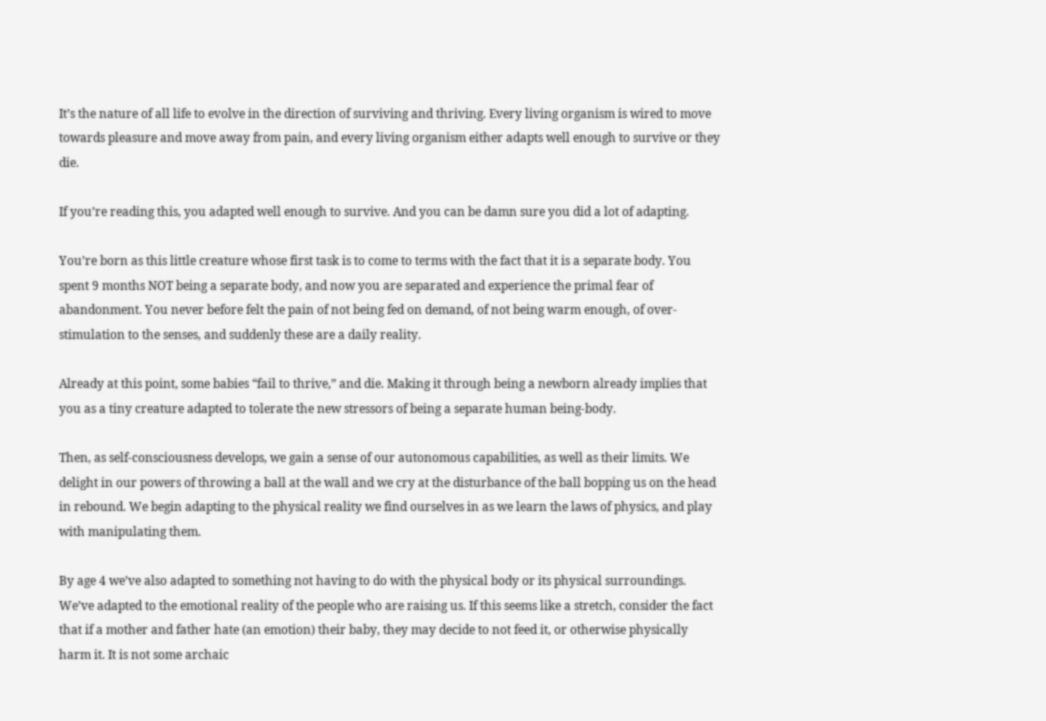It’s the nature of all life to evolve in the direction of surviving and thriving. Every living organism is wired to move towards pleasure and move away from pain, and every living organism either adapts well enough to survive or they die.

If you’re reading this, you adapted well enough to survive. And you can be damn sure you did a lot of adapting.

You’re born as this little creature whose first task is to come to terms with the fact that it is a separate body. You spent 9 months NOT being a separate body, and now you are separated and experience the primal fear of abandonment. You never before felt the pain of not being fed on demand, of not being warm enough, of over-stimulation to the senses, and suddenly these are a daily reality.

Already at this point, some babies “fail to thrive,” and die. Making it through being a newborn already implies that you as a tiny creature adapted to tolerate the new stressors of being a separate human being-body.

Then, as self-consciousness develops, we gain a sense of our autonomous capabilities, as well as their limits. We delight in our powers of throwing a ball at the wall and we cry at the disturbance of the ball bopping us on the head in rebound. We begin adapting to the physical reality we find ourselves in as we learn the laws of physics, and play with manipulating them.

By age 4 we’ve also adapted to something not having to do with the physical body or its physical surroundings. We’ve adapted to the emotional reality of the people who are raising us. If this seems like a stretch, consider the fact that if a mother and father hate (an emotion) their baby, they may decide to not feed it, or otherwise physically harm it. It is not some archaic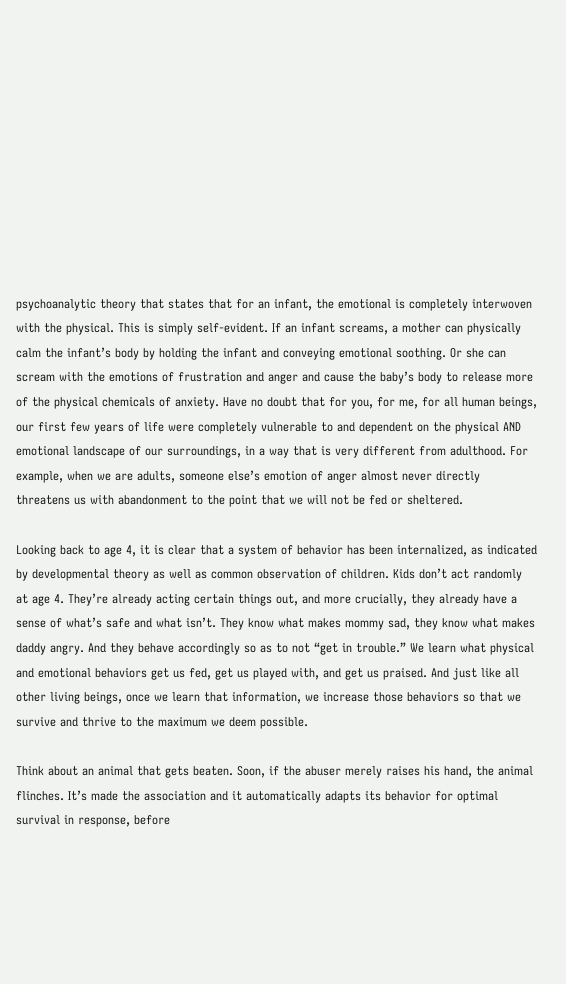psychoanalytic theory that states that for an infant, the emotional is completely interwoven with the physical. This is simply self-evident. If an infant screams, a mother can physically calm the infant’s body by holding the infant and conveying emotional soothing. Or she can scream with the emotions of frustration and anger and cause the baby’s body to release more of the physical chemicals of anxiety. Have no doubt that for you, for me, for all human beings, our first few years of life were completely vulnerable to and dependent on the physical AND emotional landscape of our surroundings, in a way that is very different from adulthood. For example, when we are adults, someone else’s emotion of anger almost never directly threatens us with abandonment to the point that we will not be fed or sheltered.

Looking back to age 4, it is clear that a system of behavior has been internalized, as indicated by developmental theory as well as common observation of children. Kids don’t act randomly at age 4. They’re already acting certain things out, and more crucially, they already have a sense of what’s safe and what isn’t. They know what makes mommy sad, they know what makes daddy angry. And they behave accordingly so as to not “get in trouble.” We learn what physical and emotional behaviors get us fed, get us played with, and get us praised. And just like all other living beings, once we learn that information, we increase those behaviors so that we survive and thrive to the maximum we deem possible.

Think about an animal that gets beaten. Soon, if the abuser merely raises his hand, the animal flinches. It’s made the association and it automatically adapts its behavior for optimal survival in response, before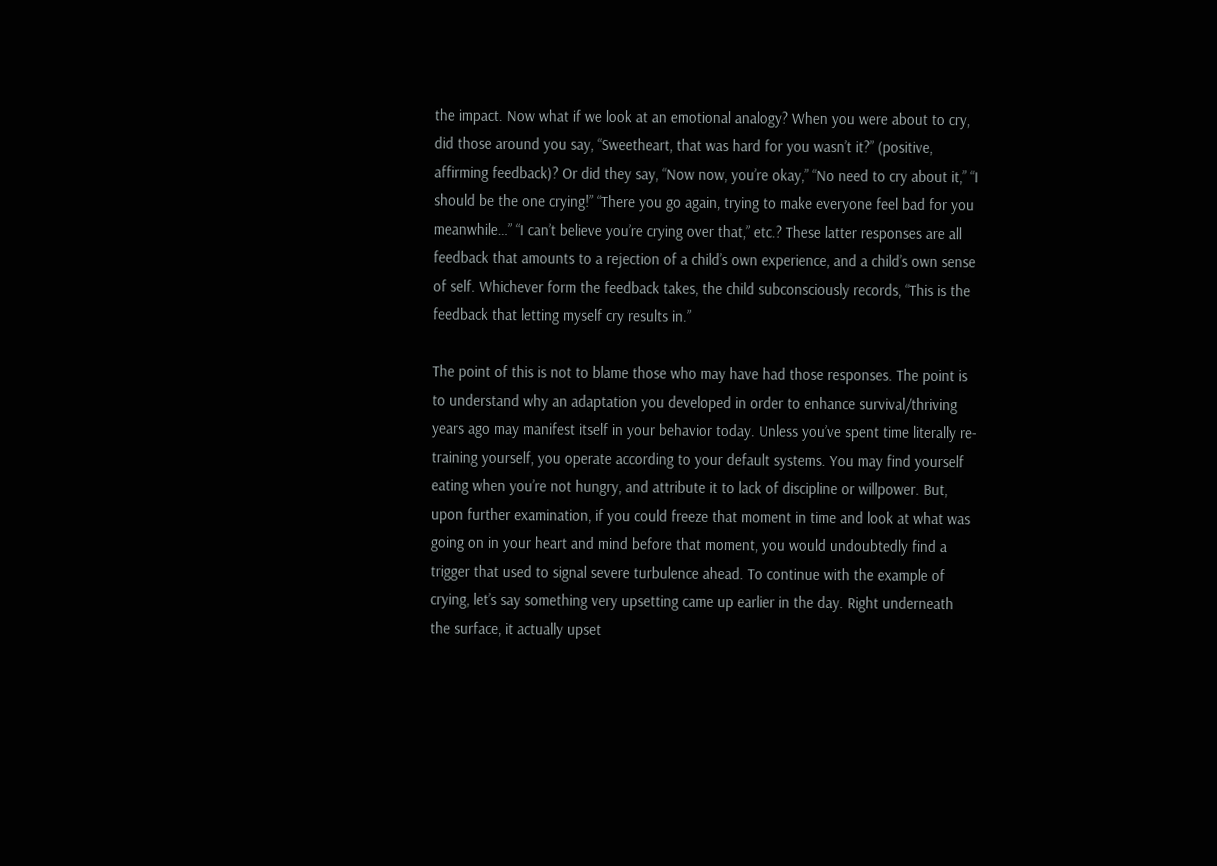the impact. Now what if we look at an emotional analogy? When you were about to cry, did those around you say, “Sweetheart, that was hard for you wasn’t it?” (positive, affirming feedback)? Or did they say, “Now now, you’re okay,” “No need to cry about it,” “I should be the one crying!” “There you go again, trying to make everyone feel bad for you meanwhile…” “I can’t believe you’re crying over that,” etc.? These latter responses are all feedback that amounts to a rejection of a child’s own experience, and a child’s own sense of self. Whichever form the feedback takes, the child subconsciously records, “This is the feedback that letting myself cry results in.”

The point of this is not to blame those who may have had those responses. The point is to understand why an adaptation you developed in order to enhance survival/thriving years ago may manifest itself in your behavior today. Unless you’ve spent time literally re-training yourself, you operate according to your default systems. You may find yourself eating when you’re not hungry, and attribute it to lack of discipline or willpower. But, upon further examination, if you could freeze that moment in time and look at what was going on in your heart and mind before that moment, you would undoubtedly find a trigger that used to signal severe turbulence ahead. To continue with the example of crying, let’s say something very upsetting came up earlier in the day. Right underneath the surface, it actually upset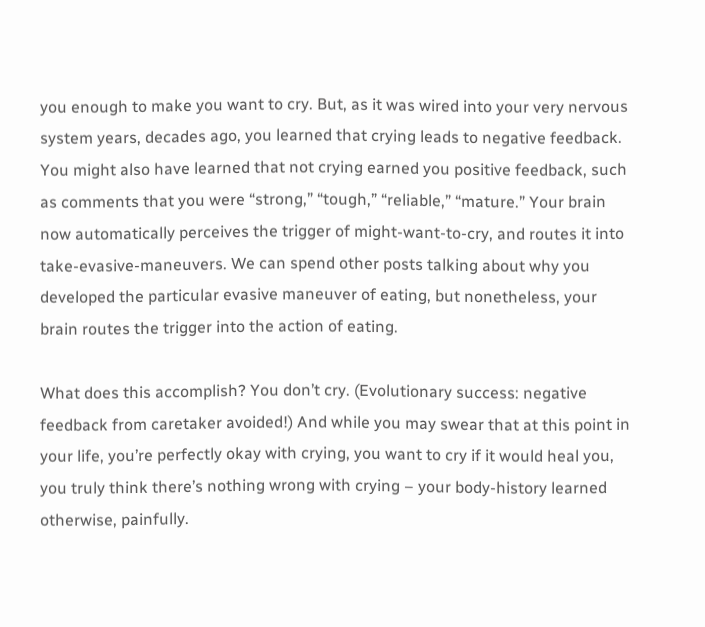you enough to make you want to cry. But, as it was wired into your very nervous system years, decades ago, you learned that crying leads to negative feedback. You might also have learned that not crying earned you positive feedback, such as comments that you were “strong,” “tough,” “reliable,” “mature.” Your brain now automatically perceives the trigger of might-want-to-cry, and routes it into take-evasive-maneuvers. We can spend other posts talking about why you developed the particular evasive maneuver of eating, but nonetheless, your brain routes the trigger into the action of eating.

What does this accomplish? You don’t cry. (Evolutionary success: negative feedback from caretaker avoided!) And while you may swear that at this point in your life, you’re perfectly okay with crying, you want to cry if it would heal you, you truly think there’s nothing wrong with crying – your body-history learned otherwise, painfully.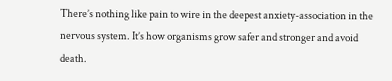There’s nothing like pain to wire in the deepest anxiety-association in the nervous system. It’s how organisms grow safer and stronger and avoid death.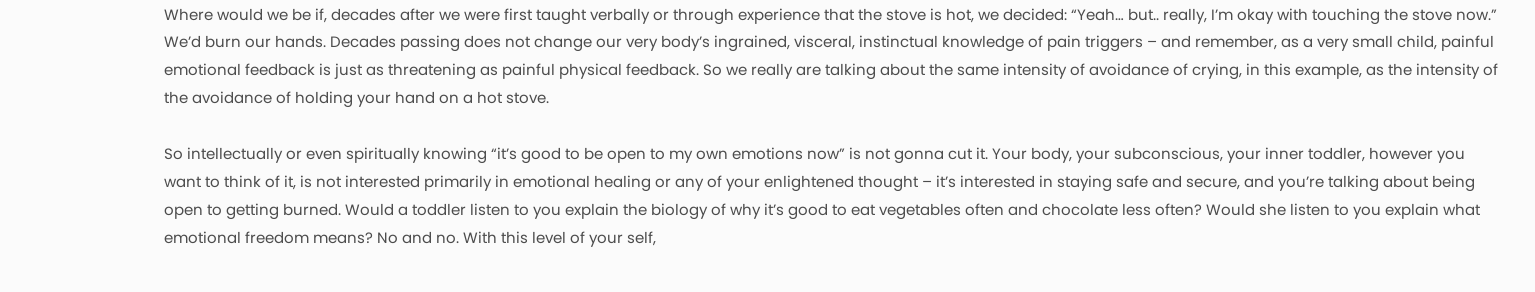Where would we be if, decades after we were first taught verbally or through experience that the stove is hot, we decided: “Yeah… but.. really, I’m okay with touching the stove now.” We’d burn our hands. Decades passing does not change our very body’s ingrained, visceral, instinctual knowledge of pain triggers – and remember, as a very small child, painful emotional feedback is just as threatening as painful physical feedback. So we really are talking about the same intensity of avoidance of crying, in this example, as the intensity of the avoidance of holding your hand on a hot stove.

So intellectually or even spiritually knowing “it’s good to be open to my own emotions now” is not gonna cut it. Your body, your subconscious, your inner toddler, however you want to think of it, is not interested primarily in emotional healing or any of your enlightened thought – it’s interested in staying safe and secure, and you’re talking about being open to getting burned. Would a toddler listen to you explain the biology of why it’s good to eat vegetables often and chocolate less often? Would she listen to you explain what emotional freedom means? No and no. With this level of your self,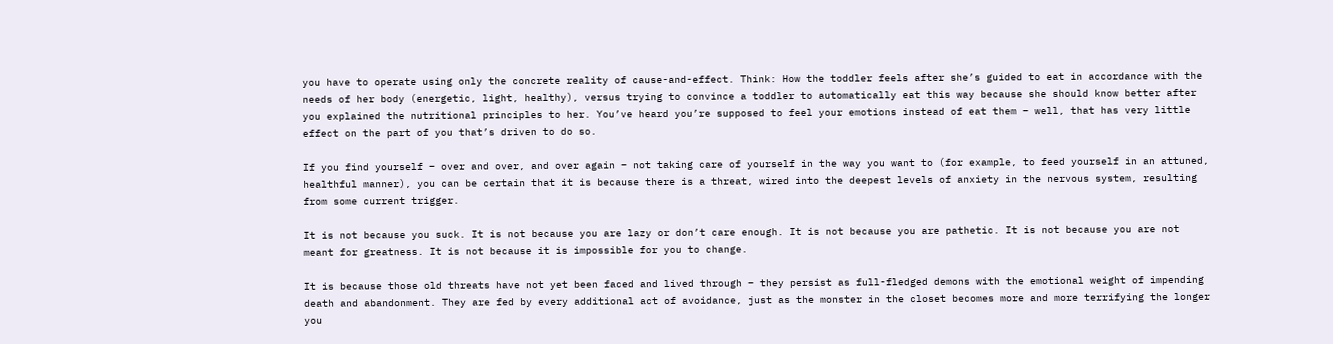you have to operate using only the concrete reality of cause-and-effect. Think: How the toddler feels after she’s guided to eat in accordance with the needs of her body (energetic, light, healthy), versus trying to convince a toddler to automatically eat this way because she should know better after you explained the nutritional principles to her. You’ve heard you’re supposed to feel your emotions instead of eat them – well, that has very little effect on the part of you that’s driven to do so.

If you find yourself – over and over, and over again – not taking care of yourself in the way you want to (for example, to feed yourself in an attuned, healthful manner), you can be certain that it is because there is a threat, wired into the deepest levels of anxiety in the nervous system, resulting from some current trigger.

It is not because you suck. It is not because you are lazy or don’t care enough. It is not because you are pathetic. It is not because you are not meant for greatness. It is not because it is impossible for you to change.

It is because those old threats have not yet been faced and lived through – they persist as full-fledged demons with the emotional weight of impending death and abandonment. They are fed by every additional act of avoidance, just as the monster in the closet becomes more and more terrifying the longer you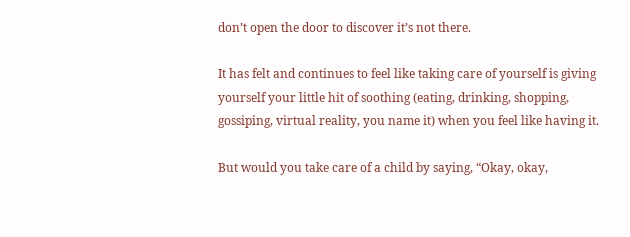don’t open the door to discover it’s not there.

It has felt and continues to feel like taking care of yourself is giving yourself your little hit of soothing (eating, drinking, shopping, gossiping, virtual reality, you name it) when you feel like having it.

But would you take care of a child by saying, “Okay, okay,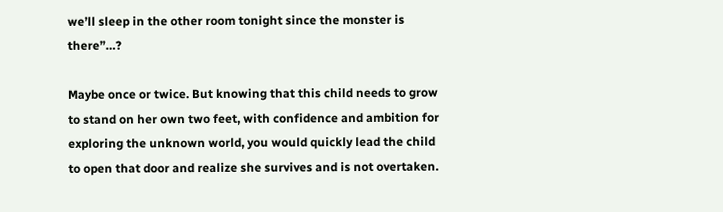we’ll sleep in the other room tonight since the monster is there”…?

Maybe once or twice. But knowing that this child needs to grow to stand on her own two feet, with confidence and ambition for exploring the unknown world, you would quickly lead the child to open that door and realize she survives and is not overtaken.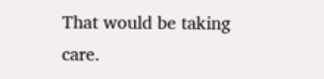That would be taking care.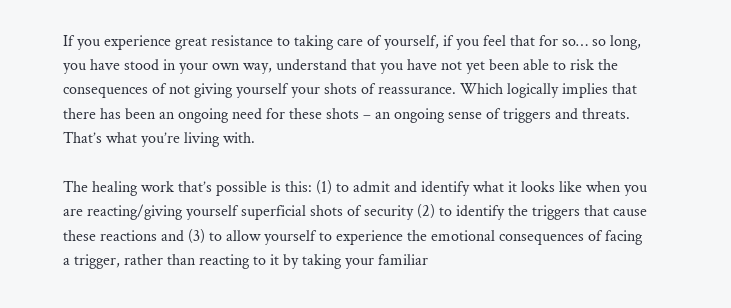If you experience great resistance to taking care of yourself, if you feel that for so… so long, you have stood in your own way, understand that you have not yet been able to risk the consequences of not giving yourself your shots of reassurance. Which logically implies that there has been an ongoing need for these shots – an ongoing sense of triggers and threats. That’s what you’re living with.

The healing work that’s possible is this: (1) to admit and identify what it looks like when you are reacting/giving yourself superficial shots of security (2) to identify the triggers that cause these reactions and (3) to allow yourself to experience the emotional consequences of facing a trigger, rather than reacting to it by taking your familiar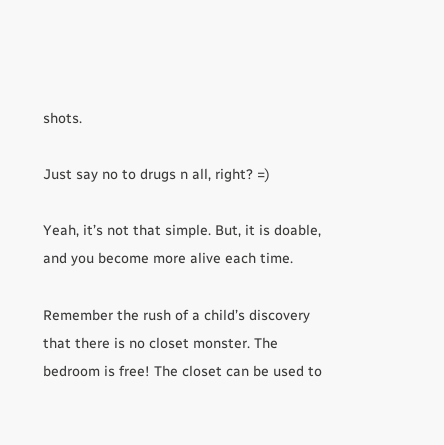shots.

Just say no to drugs n all, right? =)

Yeah, it’s not that simple. But, it is doable, and you become more alive each time.

Remember the rush of a child’s discovery that there is no closet monster. The bedroom is free! The closet can be used to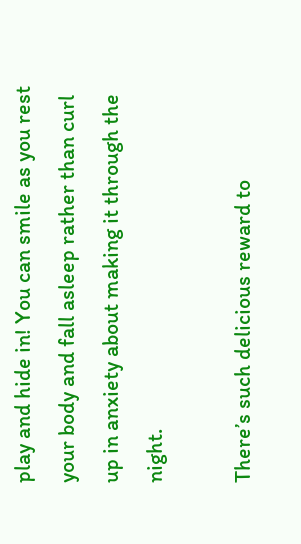play and hide in! You can smile as you rest your body and fall asleep rather than curl up in anxiety about making it through the night.

There’s such delicious reward to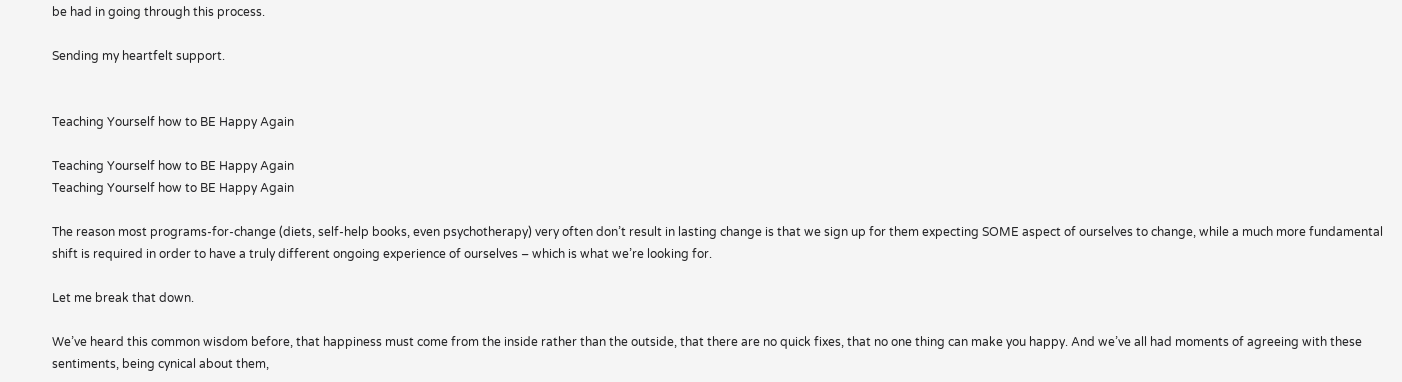be had in going through this process.

Sending my heartfelt support.


Teaching Yourself how to BE Happy Again

Teaching Yourself how to BE Happy Again
Teaching Yourself how to BE Happy Again

The reason most programs-for-change (diets, self-help books, even psychotherapy) very often don’t result in lasting change is that we sign up for them expecting SOME aspect of ourselves to change, while a much more fundamental shift is required in order to have a truly different ongoing experience of ourselves – which is what we’re looking for.

Let me break that down.

We’ve heard this common wisdom before, that happiness must come from the inside rather than the outside, that there are no quick fixes, that no one thing can make you happy. And we’ve all had moments of agreeing with these sentiments, being cynical about them,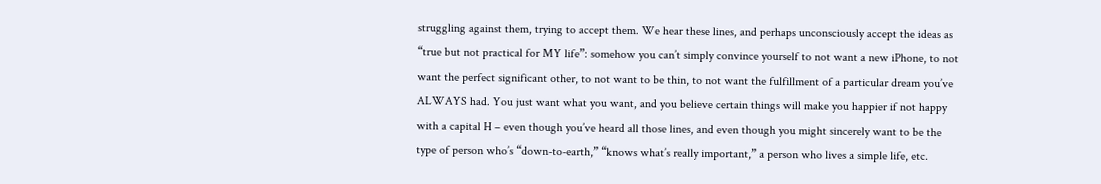struggling against them, trying to accept them. We hear these lines, and perhaps unconsciously accept the ideas as “true but not practical for MY life”: somehow you can’t simply convince yourself to not want a new iPhone, to not want the perfect significant other, to not want to be thin, to not want the fulfillment of a particular dream you’ve ALWAYS had. You just want what you want, and you believe certain things will make you happier if not happy with a capital H – even though you’ve heard all those lines, and even though you might sincerely want to be the type of person who’s “down-to-earth,” “knows what’s really important,” a person who lives a simple life, etc.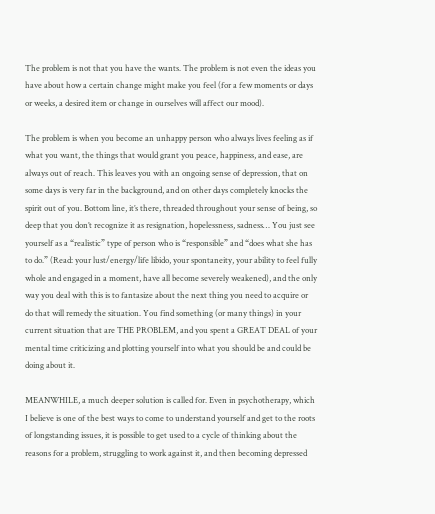The problem is not that you have the wants. The problem is not even the ideas you have about how a certain change might make you feel (for a few moments or days or weeks, a desired item or change in ourselves will affect our mood).

The problem is when you become an unhappy person who always lives feeling as if what you want, the things that would grant you peace, happiness, and ease, are always out of reach. This leaves you with an ongoing sense of depression, that on some days is very far in the background, and on other days completely knocks the spirit out of you. Bottom line, it’s there, threaded throughout your sense of being, so deep that you don’t recognize it as resignation, hopelessness, sadness… You just see yourself as a “realistic” type of person who is “responsible” and “does what she has to do.” (Read: your lust/energy/life libido, your spontaneity, your ability to feel fully whole and engaged in a moment, have all become severely weakened), and the only way you deal with this is to fantasize about the next thing you need to acquire or do that will remedy the situation. You find something (or many things) in your current situation that are THE PROBLEM, and you spent a GREAT DEAL of your mental time criticizing and plotting yourself into what you should be and could be doing about it.

MEANWHILE, a much deeper solution is called for. Even in psychotherapy, which I believe is one of the best ways to come to understand yourself and get to the roots of longstanding issues, it is possible to get used to a cycle of thinking about the reasons for a problem, struggling to work against it, and then becoming depressed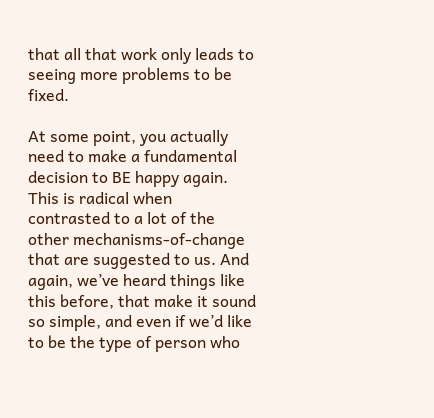that all that work only leads to seeing more problems to be fixed.

At some point, you actually need to make a fundamental decision to BE happy again.
This is radical when contrasted to a lot of the other mechanisms-of-change that are suggested to us. And again, we’ve heard things like this before, that make it sound so simple, and even if we’d like to be the type of person who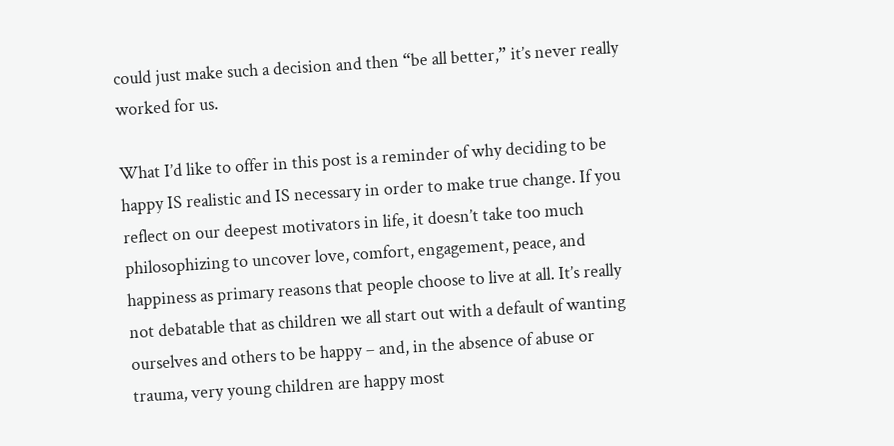could just make such a decision and then “be all better,” it’s never really worked for us.

What I’d like to offer in this post is a reminder of why deciding to be happy IS realistic and IS necessary in order to make true change. If you reflect on our deepest motivators in life, it doesn’t take too much philosophizing to uncover love, comfort, engagement, peace, and happiness as primary reasons that people choose to live at all. It’s really not debatable that as children we all start out with a default of wanting ourselves and others to be happy – and, in the absence of abuse or trauma, very young children are happy most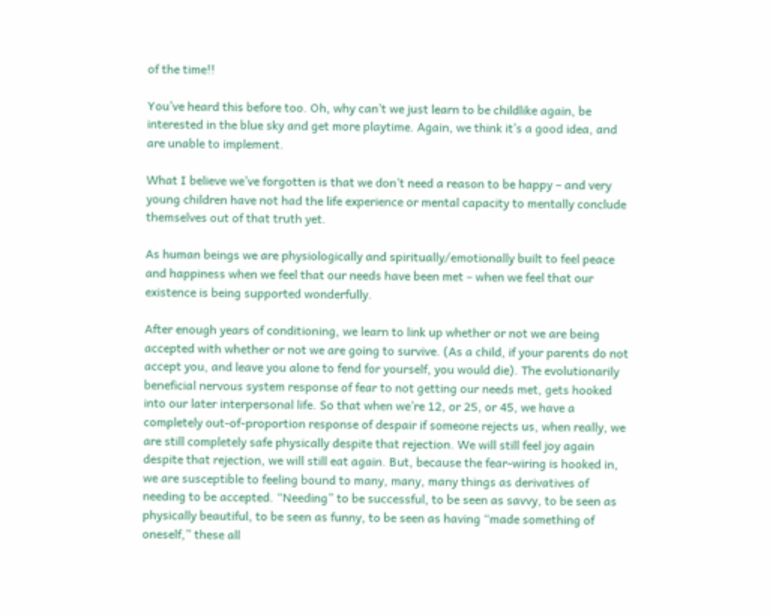of the time!!

You’ve heard this before too. Oh, why can’t we just learn to be childlike again, be interested in the blue sky and get more playtime. Again, we think it’s a good idea, and are unable to implement.

What I believe we’ve forgotten is that we don’t need a reason to be happy – and very young children have not had the life experience or mental capacity to mentally conclude themselves out of that truth yet.

As human beings we are physiologically and spiritually/emotionally built to feel peace and happiness when we feel that our needs have been met – when we feel that our existence is being supported wonderfully.

After enough years of conditioning, we learn to link up whether or not we are being accepted with whether or not we are going to survive. (As a child, if your parents do not accept you, and leave you alone to fend for yourself, you would die). The evolutionarily beneficial nervous system response of fear to not getting our needs met, gets hooked into our later interpersonal life. So that when we’re 12, or 25, or 45, we have a completely out-of-proportion response of despair if someone rejects us, when really, we are still completely safe physically despite that rejection. We will still feel joy again despite that rejection, we will still eat again. But, because the fear-wiring is hooked in, we are susceptible to feeling bound to many, many, many things as derivatives of needing to be accepted. “Needing” to be successful, to be seen as savvy, to be seen as physically beautiful, to be seen as funny, to be seen as having “made something of oneself,” these all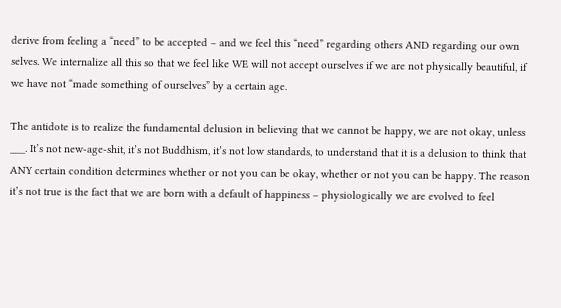derive from feeling a “need” to be accepted – and we feel this “need” regarding others AND regarding our own selves. We internalize all this so that we feel like WE will not accept ourselves if we are not physically beautiful, if we have not “made something of ourselves” by a certain age.

The antidote is to realize the fundamental delusion in believing that we cannot be happy, we are not okay, unless ___. It’s not new-age-shit, it’s not Buddhism, it’s not low standards, to understand that it is a delusion to think that ANY certain condition determines whether or not you can be okay, whether or not you can be happy. The reason it’s not true is the fact that we are born with a default of happiness – physiologically we are evolved to feel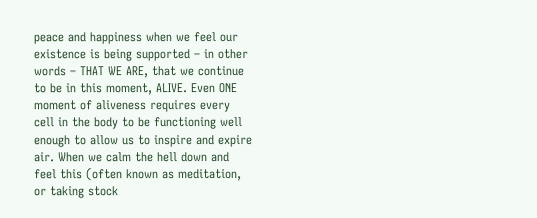peace and happiness when we feel our existence is being supported – in other words – THAT WE ARE, that we continue to be in this moment, ALIVE. Even ONE moment of aliveness requires every cell in the body to be functioning well enough to allow us to inspire and expire air. When we calm the hell down and feel this (often known as meditation, or taking stock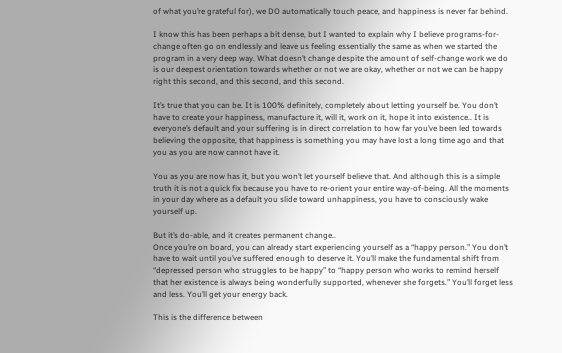of what you’re grateful for), we DO automatically touch peace, and happiness is never far behind.

I know this has been perhaps a bit dense, but I wanted to explain why I believe programs-for-change often go on endlessly and leave us feeling essentially the same as when we started the program in a very deep way. What doesn’t change despite the amount of self-change work we do is our deepest orientation towards whether or not we are okay, whether or not we can be happy right this second, and this second, and this second.

It’s true that you can be. It is 100% definitely, completely about letting yourself be. You don’t have to create your happiness, manufacture it, will it, work on it, hope it into existence.. It is everyone’s default and your suffering is in direct correlation to how far you’ve been led towards believing the opposite, that happiness is something you may have lost a long time ago and that you as you are now cannot have it.

You as you are now has it, but you won’t let yourself believe that. And although this is a simple truth it is not a quick fix because you have to re-orient your entire way-of-being. All the moments in your day where as a default you slide toward unhappiness, you have to consciously wake yourself up.

But it’s do-able, and it creates permanent change..
Once you’re on board, you can already start experiencing yourself as a “happy person.” You don’t have to wait until you’ve suffered enough to deserve it. You’ll make the fundamental shift from “depressed person who struggles to be happy” to “happy person who works to remind herself that her existence is always being wonderfully supported, whenever she forgets.” You’ll forget less and less. You’ll get your energy back.

This is the difference between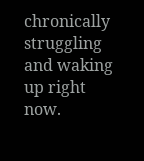chronically struggling and waking up right now.